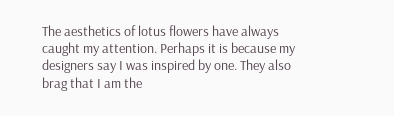The aesthetics of lotus flowers have always caught my attention. Perhaps it is because my designers say I was inspired by one. They also brag that I am the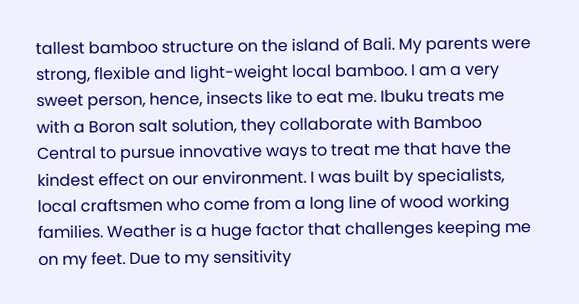tallest bamboo structure on the island of Bali. My parents were strong, flexible and light-weight local bamboo. I am a very sweet person, hence, insects like to eat me. Ibuku treats me with a Boron salt solution, they collaborate with Bamboo Central to pursue innovative ways to treat me that have the kindest effect on our environment. I was built by specialists, local craftsmen who come from a long line of wood working families. Weather is a huge factor that challenges keeping me on my feet. Due to my sensitivity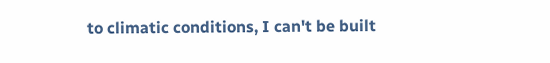to climatic conditions, I can't be built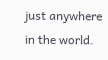just anywhere in the world.